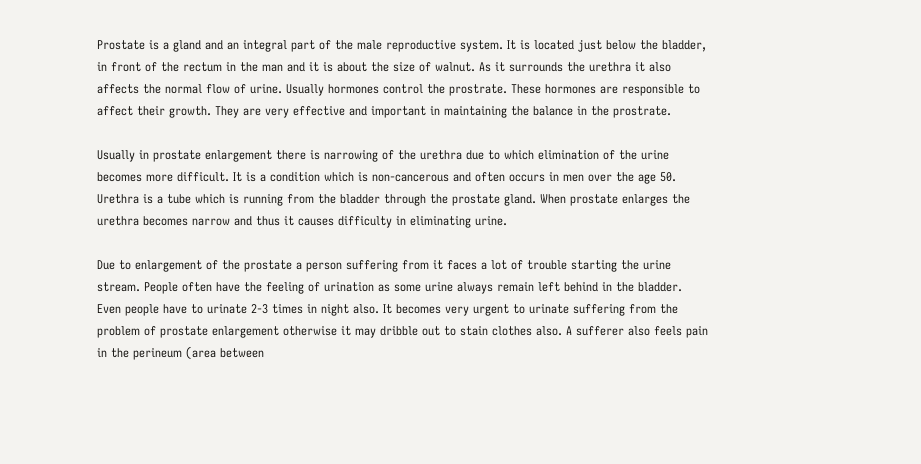Prostate is a gland and an integral part of the male reproductive system. It is located just below the bladder, in front of the rectum in the man and it is about the size of walnut. As it surrounds the urethra it also affects the normal flow of urine. Usually hormones control the prostrate. These hormones are responsible to affect their growth. They are very effective and important in maintaining the balance in the prostrate.

Usually in prostate enlargement there is narrowing of the urethra due to which elimination of the urine becomes more difficult. It is a condition which is non-cancerous and often occurs in men over the age 50. Urethra is a tube which is running from the bladder through the prostate gland. When prostate enlarges the urethra becomes narrow and thus it causes difficulty in eliminating urine.

Due to enlargement of the prostate a person suffering from it faces a lot of trouble starting the urine stream. People often have the feeling of urination as some urine always remain left behind in the bladder. Even people have to urinate 2-3 times in night also. It becomes very urgent to urinate suffering from the problem of prostate enlargement otherwise it may dribble out to stain clothes also. A sufferer also feels pain in the perineum (area between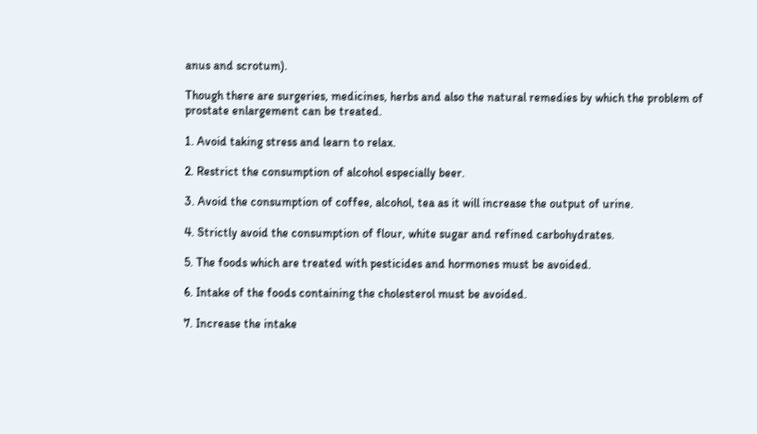anus and scrotum).

Though there are surgeries, medicines, herbs and also the natural remedies by which the problem of prostate enlargement can be treated.

1. Avoid taking stress and learn to relax.

2. Restrict the consumption of alcohol especially beer.

3. Avoid the consumption of coffee, alcohol, tea as it will increase the output of urine.

4. Strictly avoid the consumption of flour, white sugar and refined carbohydrates.

5. The foods which are treated with pesticides and hormones must be avoided.

6. Intake of the foods containing the cholesterol must be avoided.

7. Increase the intake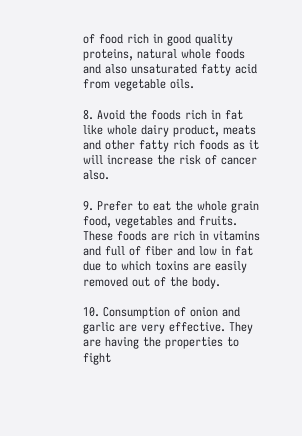of food rich in good quality proteins, natural whole foods and also unsaturated fatty acid from vegetable oils.

8. Avoid the foods rich in fat like whole dairy product, meats and other fatty rich foods as it will increase the risk of cancer also.

9. Prefer to eat the whole grain food, vegetables and fruits. These foods are rich in vitamins and full of fiber and low in fat due to which toxins are easily removed out of the body.

10. Consumption of onion and garlic are very effective. They are having the properties to fight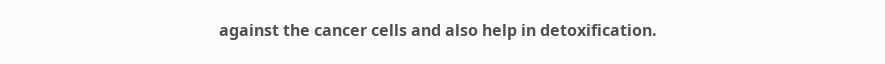against the cancer cells and also help in detoxification.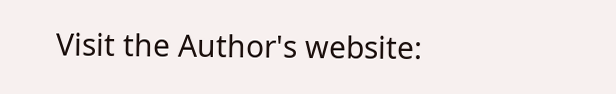Visit the Author's website: